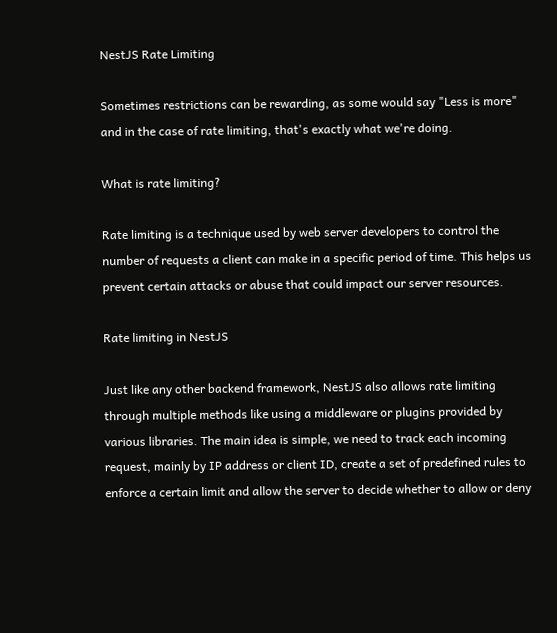NestJS Rate Limiting

Sometimes restrictions can be rewarding, as some would say "Less is more" and in the case of rate limiting, that's exactly what we're doing.

What is rate limiting?

Rate limiting is a technique used by web server developers to control the number of requests a client can make in a specific period of time. This helps us prevent certain attacks or abuse that could impact our server resources.

Rate limiting in NestJS

Just like any other backend framework, NestJS also allows rate limiting through multiple methods like using a middleware or plugins provided by various libraries. The main idea is simple, we need to track each incoming request, mainly by IP address or client ID, create a set of predefined rules to enforce a certain limit and allow the server to decide whether to allow or deny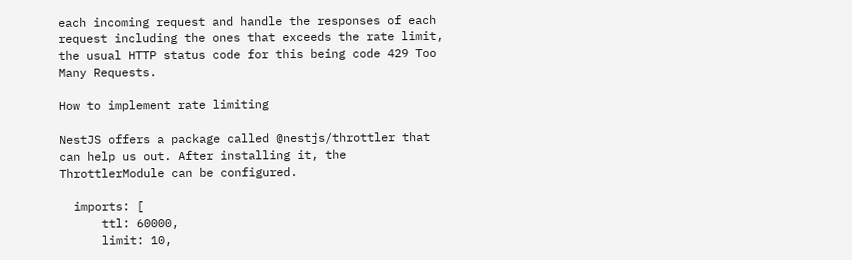each incoming request and handle the responses of each request including the ones that exceeds the rate limit, the usual HTTP status code for this being code 429 Too Many Requests.

How to implement rate limiting

NestJS offers a package called @nestjs/throttler that can help us out. After installing it, the ThrottlerModule can be configured.

  imports: [
      ttl: 60000,
      limit: 10,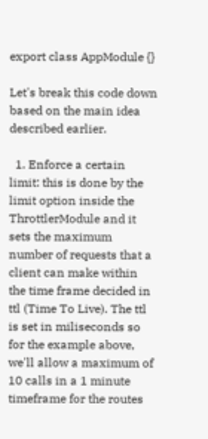export class AppModule {}

Let's break this code down based on the main idea described earlier.

  1. Enforce a certain limit: this is done by the limit option inside the ThrottlerModule and it sets the maximum number of requests that a client can make within the time frame decided in ttl (Time To Live). The ttl is set in miliseconds so for the example above, we'll allow a maximum of 10 calls in a 1 minute timeframe for the routes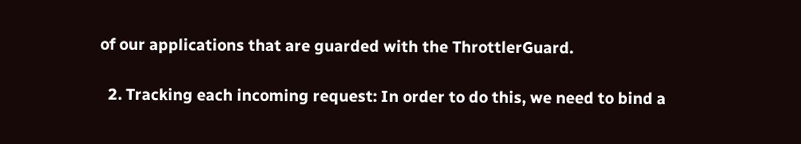of our applications that are guarded with the ThrottlerGuard.

  2. Tracking each incoming request: In order to do this, we need to bind a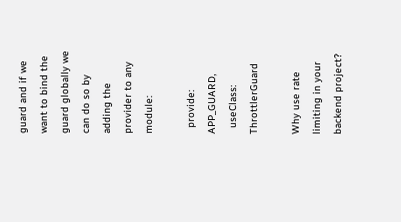guard and if we want to bind the guard globally we can do so by adding the provider to any module:

  provide: APP_GUARD,
  useClass: ThrottlerGuard

Why use rate limiting in your backend project?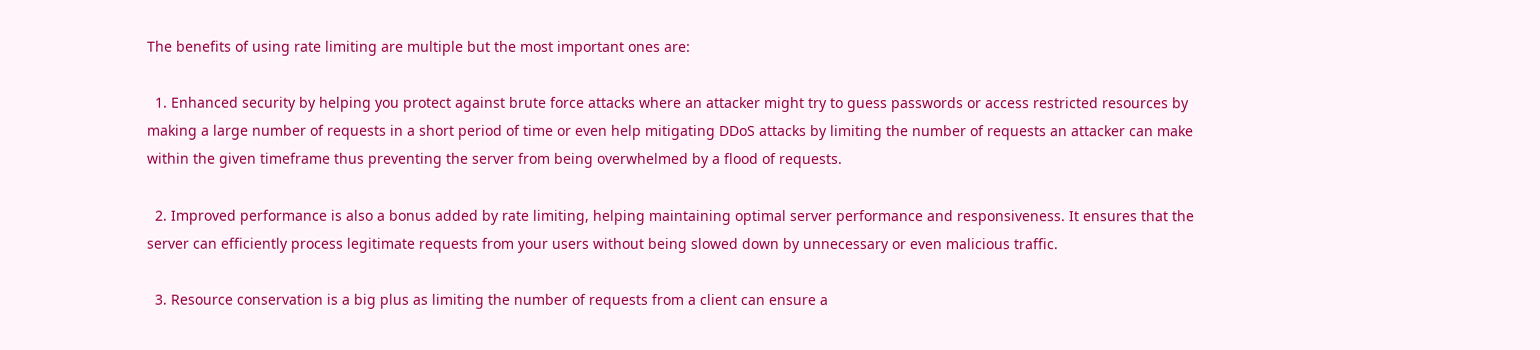The benefits of using rate limiting are multiple but the most important ones are:

  1. Enhanced security by helping you protect against brute force attacks where an attacker might try to guess passwords or access restricted resources by making a large number of requests in a short period of time or even help mitigating DDoS attacks by limiting the number of requests an attacker can make within the given timeframe thus preventing the server from being overwhelmed by a flood of requests.

  2. Improved performance is also a bonus added by rate limiting, helping maintaining optimal server performance and responsiveness. It ensures that the server can efficiently process legitimate requests from your users without being slowed down by unnecessary or even malicious traffic.

  3. Resource conservation is a big plus as limiting the number of requests from a client can ensure a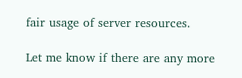fair usage of server resources.

Let me know if there are any more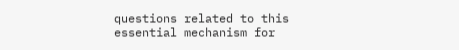questions related to this essential mechanism for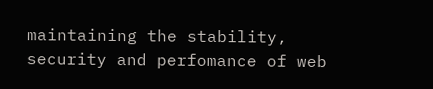maintaining the stability, security and perfomance of web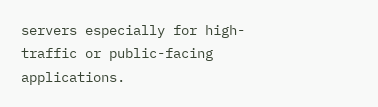servers especially for high-traffic or public-facing applications.